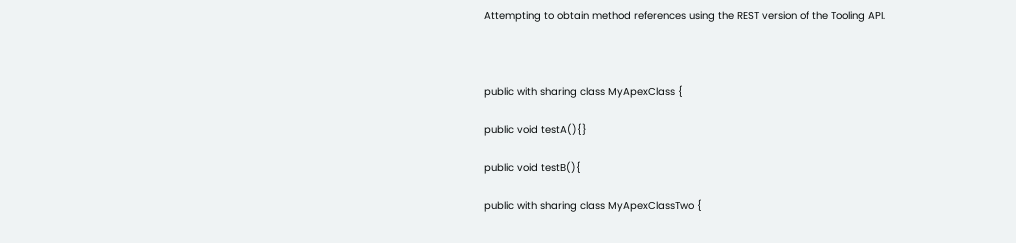Attempting to obtain method references using the REST version of the Tooling API.



public with sharing class MyApexClass {

public void testA(){}

public void testB(){

public with sharing class MyApexClassTwo {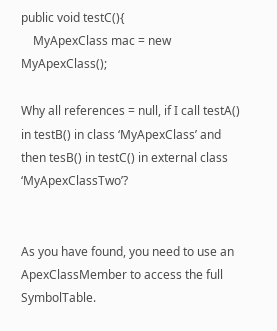public void testC(){
    MyApexClass mac = new MyApexClass();

Why all references = null, if I call testA() in testB() in class ‘MyApexClass’ and then tesB() in testC() in external class ‘MyApexClassTwo’?


As you have found, you need to use an ApexClassMember to access the full SymbolTable.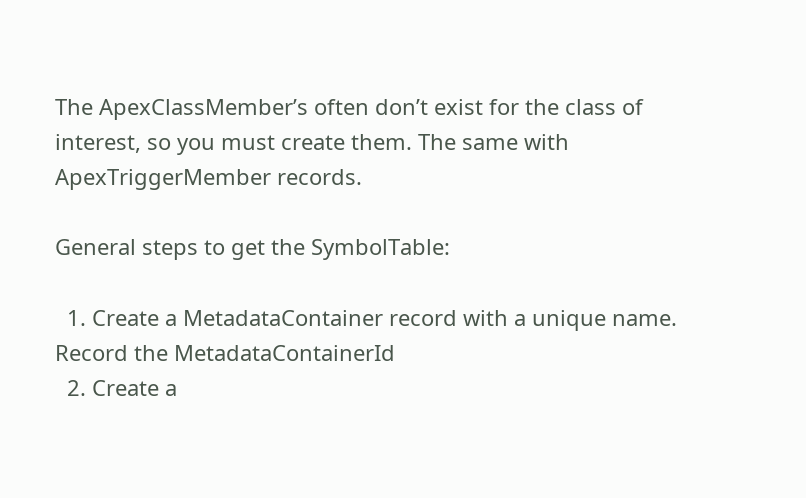The ApexClassMember’s often don’t exist for the class of interest, so you must create them. The same with ApexTriggerMember records.

General steps to get the SymbolTable:

  1. Create a MetadataContainer record with a unique name. Record the MetadataContainerId
  2. Create a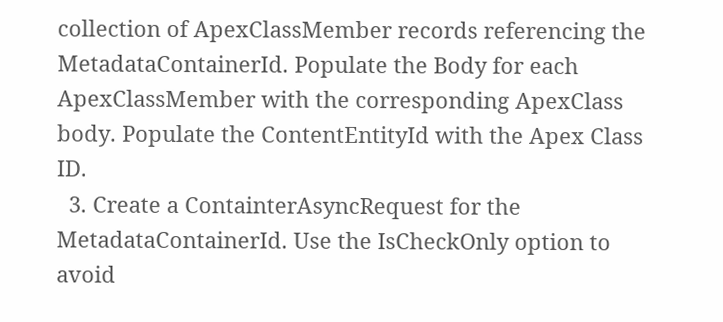collection of ApexClassMember records referencing the MetadataContainerId. Populate the Body for each ApexClassMember with the corresponding ApexClass body. Populate the ContentEntityId with the Apex Class ID.
  3. Create a ContainterAsyncRequest for the MetadataContainerId. Use the IsCheckOnly option to avoid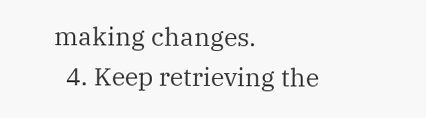making changes.
  4. Keep retrieving the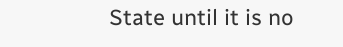State until it is no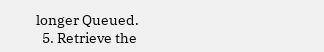longer Queued.
  5. Retrieve the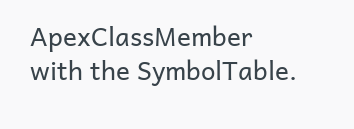ApexClassMember with the SymbolTable.